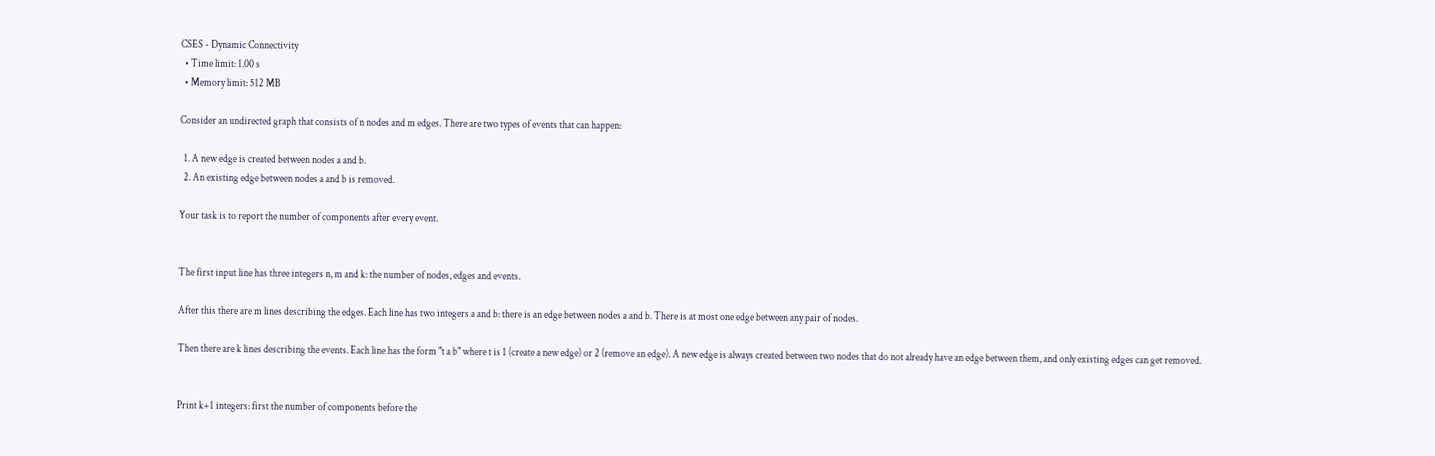CSES - Dynamic Connectivity
  • Time limit: 1.00 s
  • Memory limit: 512 MB

Consider an undirected graph that consists of n nodes and m edges. There are two types of events that can happen:

  1. A new edge is created between nodes a and b.
  2. An existing edge between nodes a and b is removed.

Your task is to report the number of components after every event.


The first input line has three integers n, m and k: the number of nodes, edges and events.

After this there are m lines describing the edges. Each line has two integers a and b: there is an edge between nodes a and b. There is at most one edge between any pair of nodes.

Then there are k lines describing the events. Each line has the form "t a b" where t is 1 (create a new edge) or 2 (remove an edge). A new edge is always created between two nodes that do not already have an edge between them, and only existing edges can get removed.


Print k+1 integers: first the number of components before the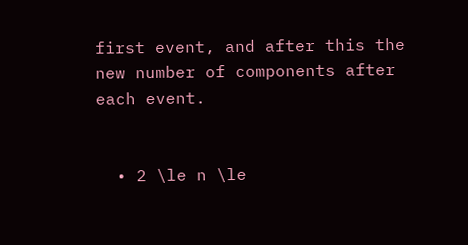first event, and after this the new number of components after each event.


  • 2 \le n \le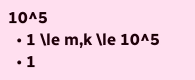10^5
  • 1 \le m,k \le 10^5
  • 1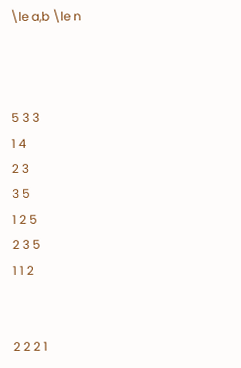\le a,b \le n



5 3 3
1 4
2 3
3 5
1 2 5
2 3 5
1 1 2


2 2 2 1